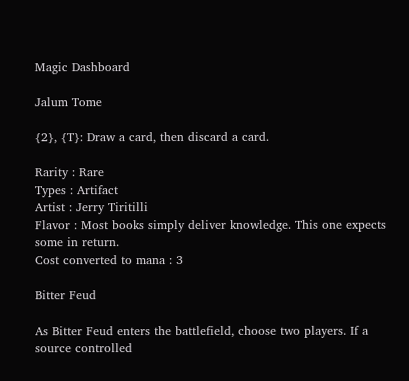Magic Dashboard

Jalum Tome

{2}, {T}: Draw a card, then discard a card.

Rarity : Rare
Types : Artifact
Artist : Jerry Tiritilli
Flavor : Most books simply deliver knowledge. This one expects some in return.
Cost converted to mana : 3

Bitter Feud

As Bitter Feud enters the battlefield, choose two players. If a source controlled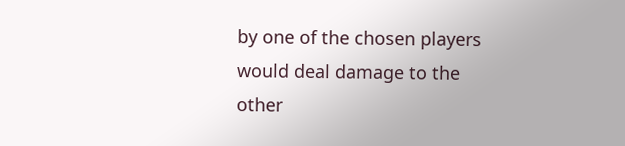by one of the chosen players would deal damage to the other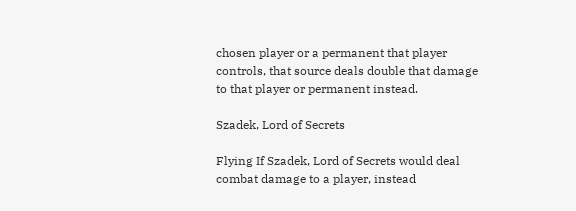chosen player or a permanent that player controls, that source deals double that damage to that player or permanent instead.

Szadek, Lord of Secrets

Flying If Szadek, Lord of Secrets would deal combat damage to a player, instead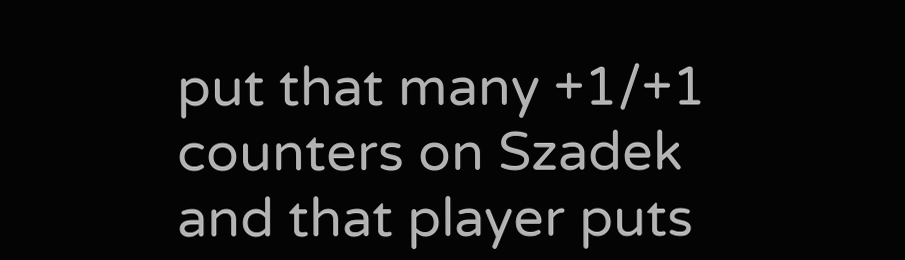put that many +1/+1 counters on Szadek and that player puts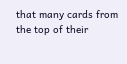that many cards from the top of their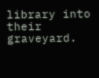library into their graveyard.